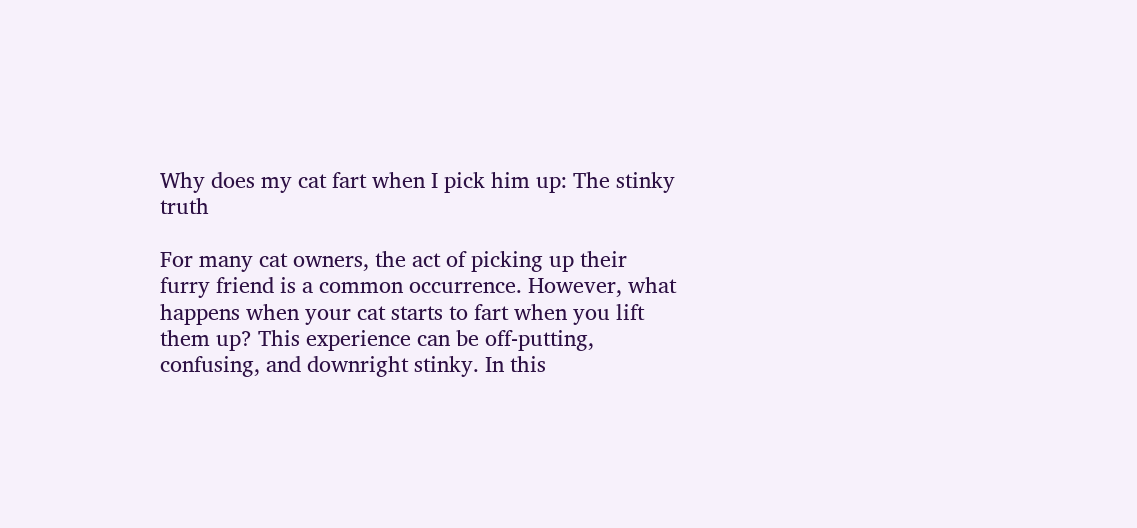Why does my cat fart when I pick him up: The stinky truth

For many cat owners, the act of picking up their furry friend is a common occurrence. However, what happens when your cat starts to fart when you lift them up? This experience can be off-putting, confusing, and downright stinky. In this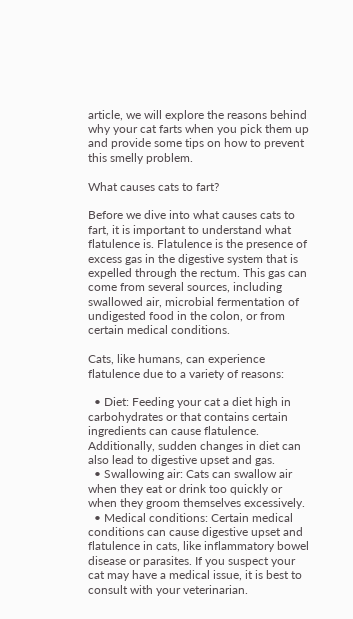article, we will explore the reasons behind why your cat farts when you pick them up and provide some tips on how to prevent this smelly problem.

What causes cats to fart?

Before we dive into what causes cats to fart, it is important to understand what flatulence is. Flatulence is the presence of excess gas in the digestive system that is expelled through the rectum. This gas can come from several sources, including swallowed air, microbial fermentation of undigested food in the colon, or from certain medical conditions.

Cats, like humans, can experience flatulence due to a variety of reasons:

  • Diet: Feeding your cat a diet high in carbohydrates or that contains certain ingredients can cause flatulence. Additionally, sudden changes in diet can also lead to digestive upset and gas.
  • Swallowing air: Cats can swallow air when they eat or drink too quickly or when they groom themselves excessively.
  • Medical conditions: Certain medical conditions can cause digestive upset and flatulence in cats, like inflammatory bowel disease or parasites. If you suspect your cat may have a medical issue, it is best to consult with your veterinarian.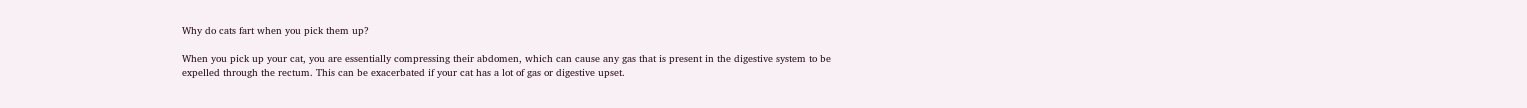Why do cats fart when you pick them up?

When you pick up your cat, you are essentially compressing their abdomen, which can cause any gas that is present in the digestive system to be expelled through the rectum. This can be exacerbated if your cat has a lot of gas or digestive upset.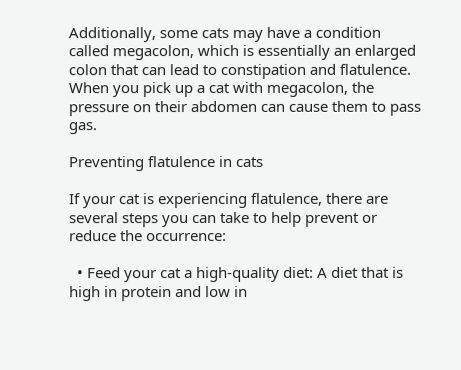Additionally, some cats may have a condition called megacolon, which is essentially an enlarged colon that can lead to constipation and flatulence. When you pick up a cat with megacolon, the pressure on their abdomen can cause them to pass gas.

Preventing flatulence in cats

If your cat is experiencing flatulence, there are several steps you can take to help prevent or reduce the occurrence:

  • Feed your cat a high-quality diet: A diet that is high in protein and low in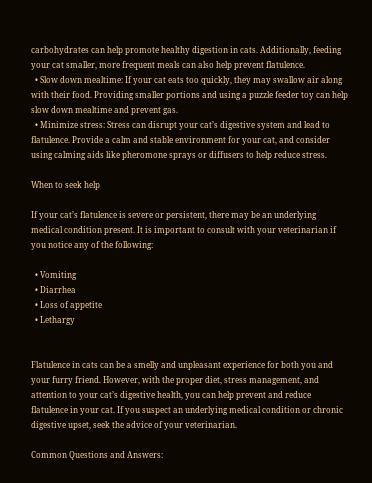carbohydrates can help promote healthy digestion in cats. Additionally, feeding your cat smaller, more frequent meals can also help prevent flatulence.
  • Slow down mealtime: If your cat eats too quickly, they may swallow air along with their food. Providing smaller portions and using a puzzle feeder toy can help slow down mealtime and prevent gas.
  • Minimize stress: Stress can disrupt your cat’s digestive system and lead to flatulence. Provide a calm and stable environment for your cat, and consider using calming aids like pheromone sprays or diffusers to help reduce stress.

When to seek help

If your cat’s flatulence is severe or persistent, there may be an underlying medical condition present. It is important to consult with your veterinarian if you notice any of the following:

  • Vomiting
  • Diarrhea
  • Loss of appetite
  • Lethargy


Flatulence in cats can be a smelly and unpleasant experience for both you and your furry friend. However, with the proper diet, stress management, and attention to your cat’s digestive health, you can help prevent and reduce flatulence in your cat. If you suspect an underlying medical condition or chronic digestive upset, seek the advice of your veterinarian.

Common Questions and Answers: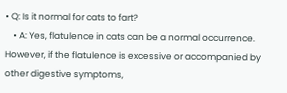• Q: Is it normal for cats to fart?
    • A: Yes, flatulence in cats can be a normal occurrence. However, if the flatulence is excessive or accompanied by other digestive symptoms,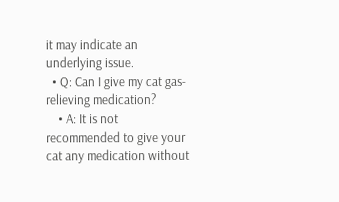it may indicate an underlying issue.
  • Q: Can I give my cat gas-relieving medication?
    • A: It is not recommended to give your cat any medication without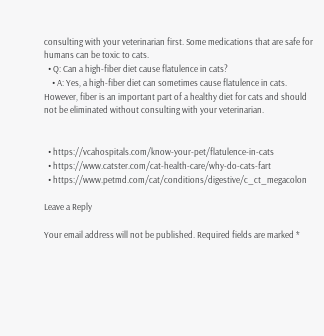consulting with your veterinarian first. Some medications that are safe for humans can be toxic to cats.
  • Q: Can a high-fiber diet cause flatulence in cats?
    • A: Yes, a high-fiber diet can sometimes cause flatulence in cats. However, fiber is an important part of a healthy diet for cats and should not be eliminated without consulting with your veterinarian.


  • https://vcahospitals.com/know-your-pet/flatulence-in-cats
  • https://www.catster.com/cat-health-care/why-do-cats-fart
  • https://www.petmd.com/cat/conditions/digestive/c_ct_megacolon

Leave a Reply

Your email address will not be published. Required fields are marked *